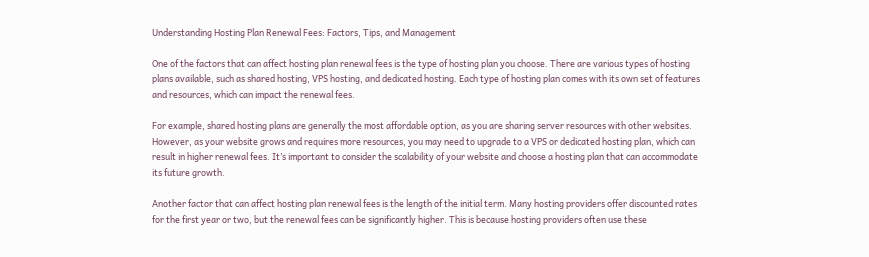Understanding Hosting Plan Renewal Fees: Factors, Tips, and Management

One of the factors that can affect hosting plan renewal fees is the type of hosting plan you choose. There are various types of hosting plans available, such as shared hosting, VPS hosting, and dedicated hosting. Each type of hosting plan comes with its own set of features and resources, which can impact the renewal fees.

For example, shared hosting plans are generally the most affordable option, as you are sharing server resources with other websites. However, as your website grows and requires more resources, you may need to upgrade to a VPS or dedicated hosting plan, which can result in higher renewal fees. It’s important to consider the scalability of your website and choose a hosting plan that can accommodate its future growth.

Another factor that can affect hosting plan renewal fees is the length of the initial term. Many hosting providers offer discounted rates for the first year or two, but the renewal fees can be significantly higher. This is because hosting providers often use these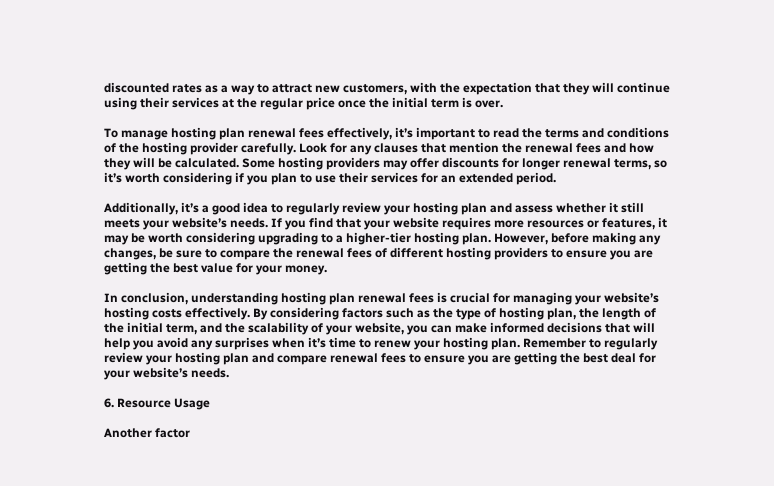discounted rates as a way to attract new customers, with the expectation that they will continue using their services at the regular price once the initial term is over.

To manage hosting plan renewal fees effectively, it’s important to read the terms and conditions of the hosting provider carefully. Look for any clauses that mention the renewal fees and how they will be calculated. Some hosting providers may offer discounts for longer renewal terms, so it’s worth considering if you plan to use their services for an extended period.

Additionally, it’s a good idea to regularly review your hosting plan and assess whether it still meets your website’s needs. If you find that your website requires more resources or features, it may be worth considering upgrading to a higher-tier hosting plan. However, before making any changes, be sure to compare the renewal fees of different hosting providers to ensure you are getting the best value for your money.

In conclusion, understanding hosting plan renewal fees is crucial for managing your website’s hosting costs effectively. By considering factors such as the type of hosting plan, the length of the initial term, and the scalability of your website, you can make informed decisions that will help you avoid any surprises when it’s time to renew your hosting plan. Remember to regularly review your hosting plan and compare renewal fees to ensure you are getting the best deal for your website’s needs.

6. Resource Usage

Another factor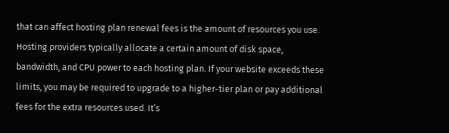that can affect hosting plan renewal fees is the amount of resources you use. Hosting providers typically allocate a certain amount of disk space, bandwidth, and CPU power to each hosting plan. If your website exceeds these limits, you may be required to upgrade to a higher-tier plan or pay additional fees for the extra resources used. It’s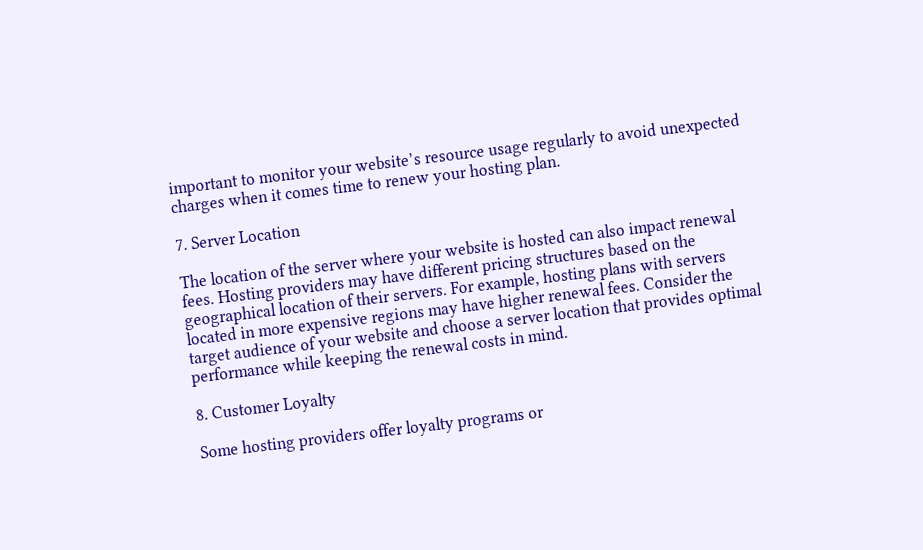important to monitor your website’s resource usage regularly to avoid unexpected charges when it comes time to renew your hosting plan.

7. Server Location

The location of the server where your website is hosted can also impact renewal fees. Hosting providers may have different pricing structures based on the geographical location of their servers. For example, hosting plans with servers located in more expensive regions may have higher renewal fees. Consider the target audience of your website and choose a server location that provides optimal performance while keeping the renewal costs in mind.

8. Customer Loyalty

Some hosting providers offer loyalty programs or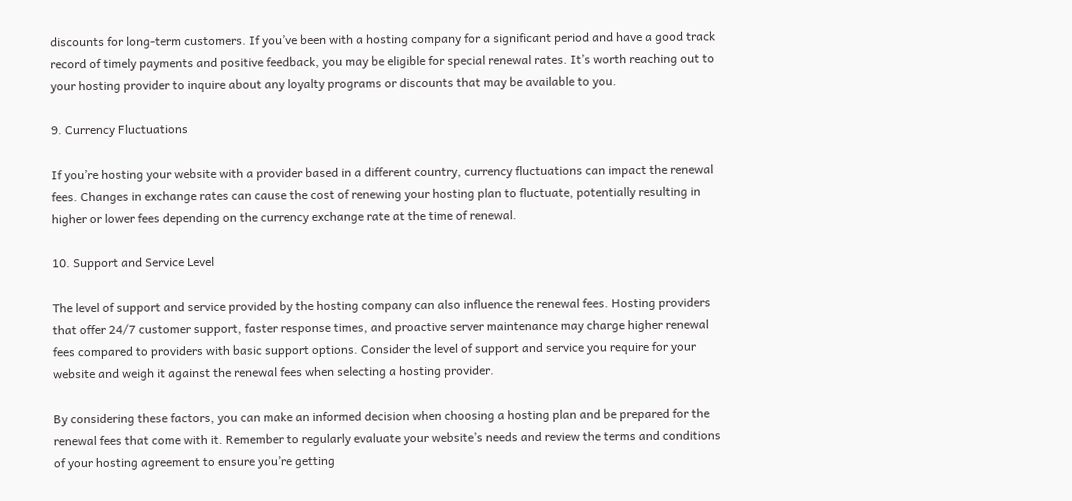discounts for long-term customers. If you’ve been with a hosting company for a significant period and have a good track record of timely payments and positive feedback, you may be eligible for special renewal rates. It’s worth reaching out to your hosting provider to inquire about any loyalty programs or discounts that may be available to you.

9. Currency Fluctuations

If you’re hosting your website with a provider based in a different country, currency fluctuations can impact the renewal fees. Changes in exchange rates can cause the cost of renewing your hosting plan to fluctuate, potentially resulting in higher or lower fees depending on the currency exchange rate at the time of renewal.

10. Support and Service Level

The level of support and service provided by the hosting company can also influence the renewal fees. Hosting providers that offer 24/7 customer support, faster response times, and proactive server maintenance may charge higher renewal fees compared to providers with basic support options. Consider the level of support and service you require for your website and weigh it against the renewal fees when selecting a hosting provider.

By considering these factors, you can make an informed decision when choosing a hosting plan and be prepared for the renewal fees that come with it. Remember to regularly evaluate your website’s needs and review the terms and conditions of your hosting agreement to ensure you’re getting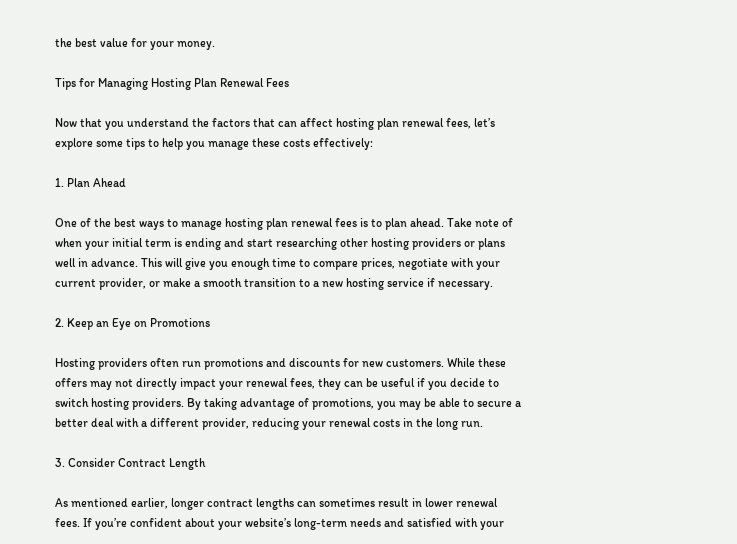the best value for your money.

Tips for Managing Hosting Plan Renewal Fees

Now that you understand the factors that can affect hosting plan renewal fees, let’s explore some tips to help you manage these costs effectively:

1. Plan Ahead

One of the best ways to manage hosting plan renewal fees is to plan ahead. Take note of when your initial term is ending and start researching other hosting providers or plans well in advance. This will give you enough time to compare prices, negotiate with your current provider, or make a smooth transition to a new hosting service if necessary.

2. Keep an Eye on Promotions

Hosting providers often run promotions and discounts for new customers. While these offers may not directly impact your renewal fees, they can be useful if you decide to switch hosting providers. By taking advantage of promotions, you may be able to secure a better deal with a different provider, reducing your renewal costs in the long run.

3. Consider Contract Length

As mentioned earlier, longer contract lengths can sometimes result in lower renewal fees. If you’re confident about your website’s long-term needs and satisfied with your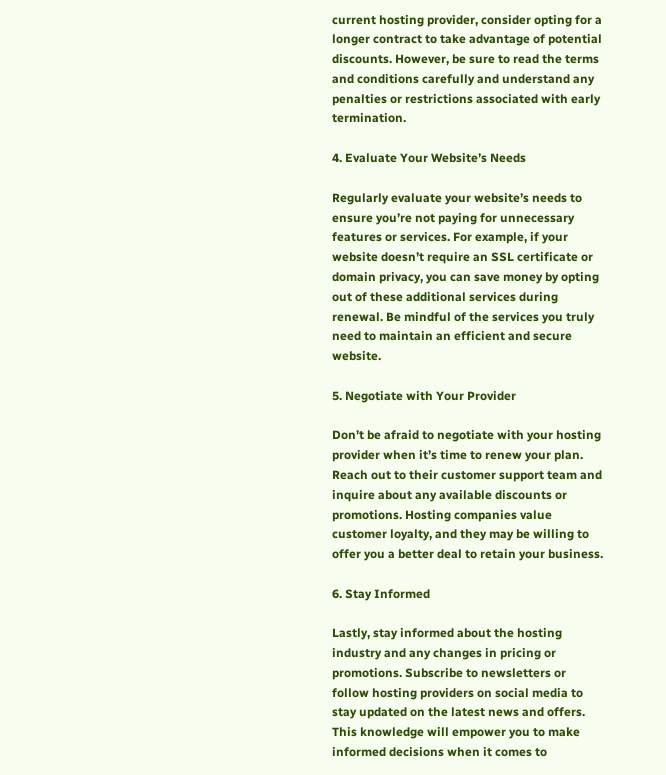current hosting provider, consider opting for a longer contract to take advantage of potential discounts. However, be sure to read the terms and conditions carefully and understand any penalties or restrictions associated with early termination.

4. Evaluate Your Website’s Needs

Regularly evaluate your website’s needs to ensure you’re not paying for unnecessary features or services. For example, if your website doesn’t require an SSL certificate or domain privacy, you can save money by opting out of these additional services during renewal. Be mindful of the services you truly need to maintain an efficient and secure website.

5. Negotiate with Your Provider

Don’t be afraid to negotiate with your hosting provider when it’s time to renew your plan. Reach out to their customer support team and inquire about any available discounts or promotions. Hosting companies value customer loyalty, and they may be willing to offer you a better deal to retain your business.

6. Stay Informed

Lastly, stay informed about the hosting industry and any changes in pricing or promotions. Subscribe to newsletters or follow hosting providers on social media to stay updated on the latest news and offers. This knowledge will empower you to make informed decisions when it comes to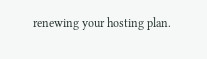renewing your hosting plan.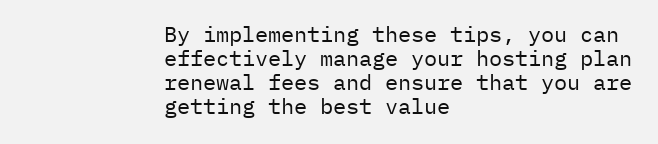By implementing these tips, you can effectively manage your hosting plan renewal fees and ensure that you are getting the best value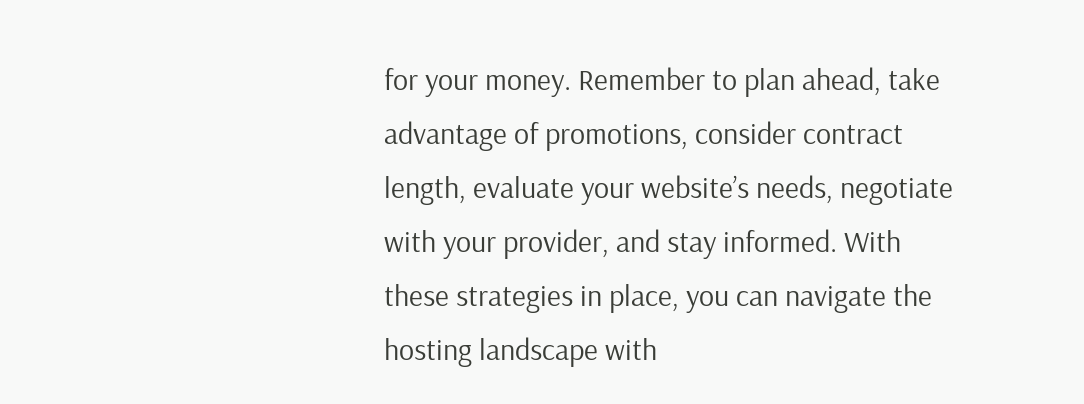for your money. Remember to plan ahead, take advantage of promotions, consider contract length, evaluate your website’s needs, negotiate with your provider, and stay informed. With these strategies in place, you can navigate the hosting landscape with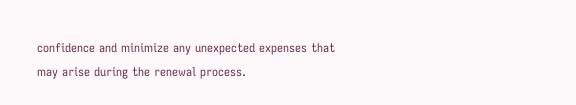confidence and minimize any unexpected expenses that may arise during the renewal process.